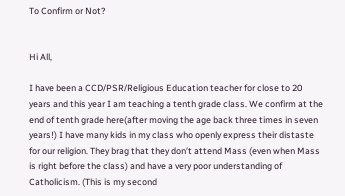To Confirm or Not?


Hi All,

I have been a CCD/PSR/Religious Education teacher for close to 20 years and this year I am teaching a tenth grade class. We confirm at the end of tenth grade here(after moving the age back three times in seven years!) I have many kids in my class who openly express their distaste for our religion. They brag that they don’t attend Mass (even when Mass is right before the class) and have a very poor understanding of Catholicism. (This is my second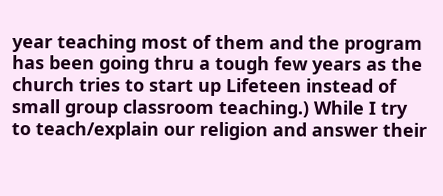year teaching most of them and the program has been going thru a tough few years as the church tries to start up Lifeteen instead of small group classroom teaching.) While I try to teach/explain our religion and answer their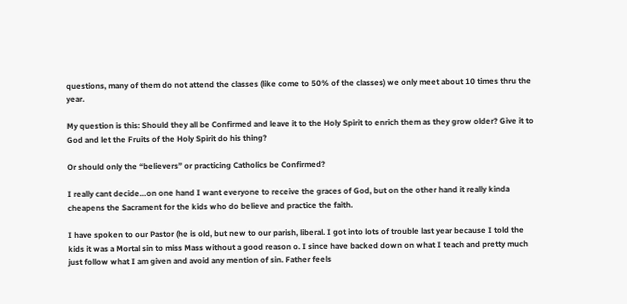questions, many of them do not attend the classes (like come to 50% of the classes) we only meet about 10 times thru the year.

My question is this: Should they all be Confirmed and leave it to the Holy Spirit to enrich them as they grow older? Give it to God and let the Fruits of the Holy Spirit do his thing?

Or should only the “believers” or practicing Catholics be Confirmed?

I really cant decide…on one hand I want everyone to receive the graces of God, but on the other hand it really kinda cheapens the Sacrament for the kids who do believe and practice the faith.

I have spoken to our Pastor (he is old, but new to our parish, liberal. I got into lots of trouble last year because I told the kids it was a Mortal sin to miss Mass without a good reason o. I since have backed down on what I teach and pretty much just follow what I am given and avoid any mention of sin. Father feels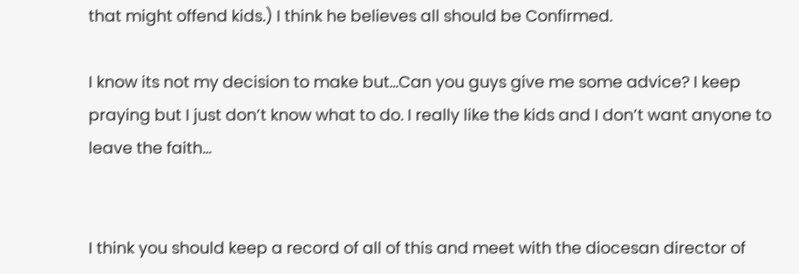that might offend kids.) I think he believes all should be Confirmed.

I know its not my decision to make but…Can you guys give me some advice? I keep praying but I just don’t know what to do. I really like the kids and I don’t want anyone to leave the faith…


I think you should keep a record of all of this and meet with the diocesan director of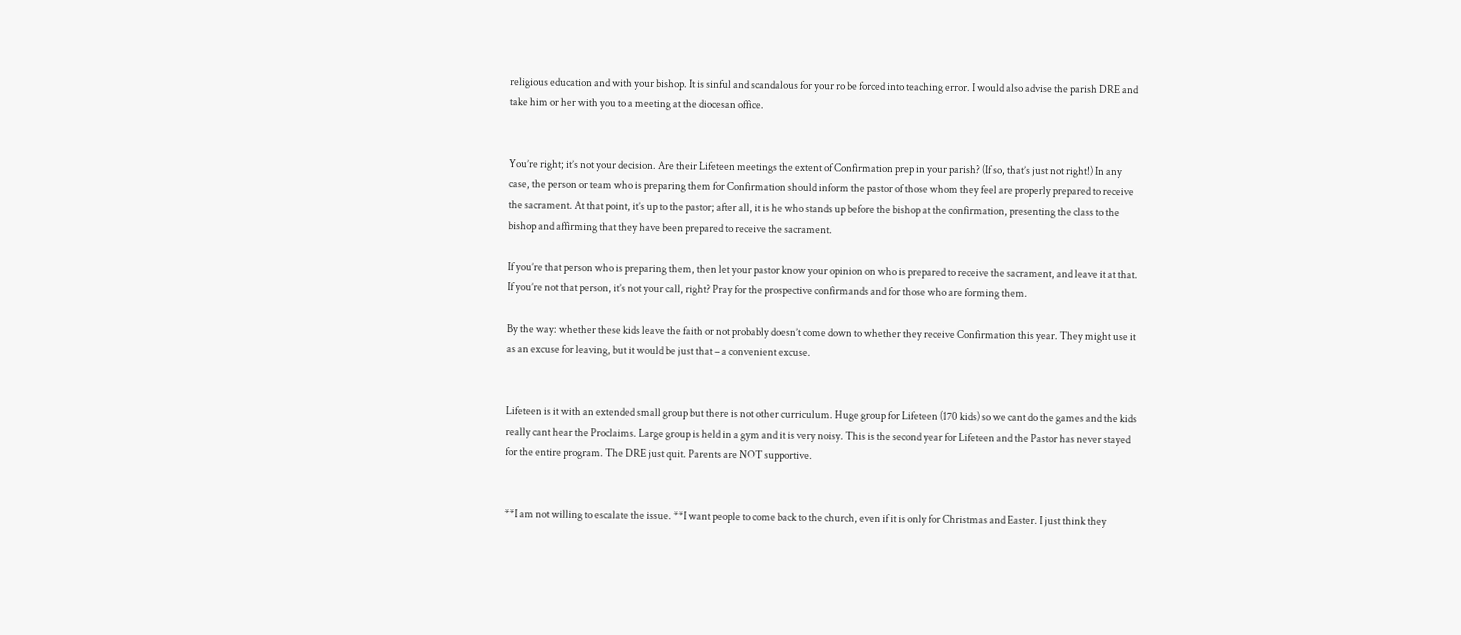religious education and with your bishop. It is sinful and scandalous for your ro be forced into teaching error. I would also advise the parish DRE and take him or her with you to a meeting at the diocesan office.


You’re right; it’s not your decision. Are their Lifeteen meetings the extent of Confirmation prep in your parish? (If so, that’s just not right!) In any case, the person or team who is preparing them for Confirmation should inform the pastor of those whom they feel are properly prepared to receive the sacrament. At that point, it’s up to the pastor; after all, it is he who stands up before the bishop at the confirmation, presenting the class to the bishop and affirming that they have been prepared to receive the sacrament.

If you’re that person who is preparing them, then let your pastor know your opinion on who is prepared to receive the sacrament, and leave it at that. If you’re not that person, it’s not your call, right? Pray for the prospective confirmands and for those who are forming them.

By the way: whether these kids leave the faith or not probably doesn’t come down to whether they receive Confirmation this year. They might use it as an excuse for leaving, but it would be just that – a convenient excuse.


Lifeteen is it with an extended small group but there is not other curriculum. Huge group for Lifeteen (170 kids) so we cant do the games and the kids really cant hear the Proclaims. Large group is held in a gym and it is very noisy. This is the second year for Lifeteen and the Pastor has never stayed for the entire program. The DRE just quit. Parents are NOT supportive.


**I am not willing to escalate the issue. **I want people to come back to the church, even if it is only for Christmas and Easter. I just think they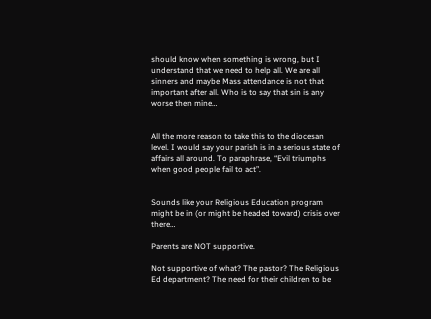should know when something is wrong, but I understand that we need to help all. We are all sinners and maybe Mass attendance is not that important after all. Who is to say that sin is any worse then mine…


All the more reason to take this to the diocesan level. I would say your parish is in a serious state of affairs all around. To paraphrase, “Evil triumphs when good people fail to act”.


Sounds like your Religious Education program might be in (or might be headed toward) crisis over there…

Parents are NOT supportive.

Not supportive of what? The pastor? The Religious Ed department? The need for their children to be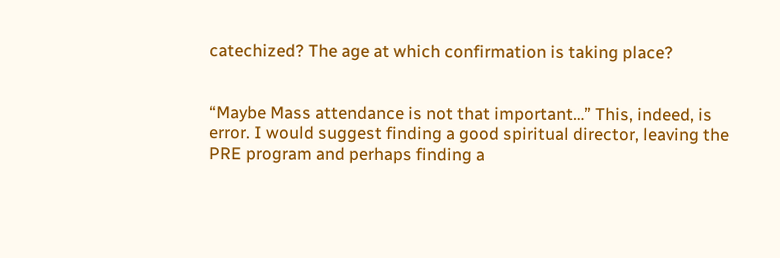catechized? The age at which confirmation is taking place?


“Maybe Mass attendance is not that important…” This, indeed, is error. I would suggest finding a good spiritual director, leaving the PRE program and perhaps finding a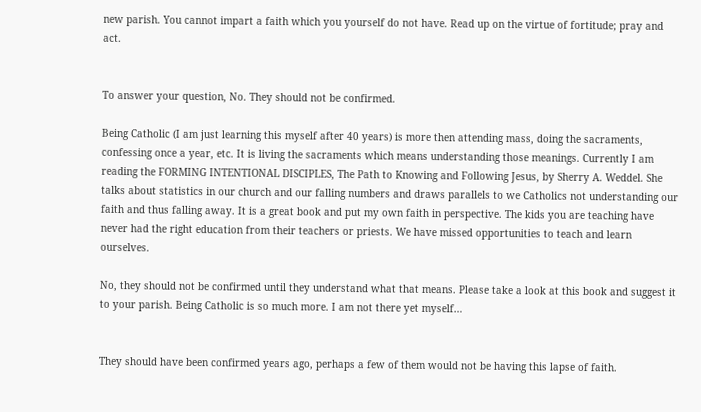new parish. You cannot impart a faith which you yourself do not have. Read up on the virtue of fortitude; pray and act.


To answer your question, No. They should not be confirmed.

Being Catholic (I am just learning this myself after 40 years) is more then attending mass, doing the sacraments, confessing once a year, etc. It is living the sacraments which means understanding those meanings. Currently I am reading the FORMING INTENTIONAL DISCIPLES, The Path to Knowing and Following Jesus, by Sherry A. Weddel. She talks about statistics in our church and our falling numbers and draws parallels to we Catholics not understanding our faith and thus falling away. It is a great book and put my own faith in perspective. The kids you are teaching have never had the right education from their teachers or priests. We have missed opportunities to teach and learn ourselves.

No, they should not be confirmed until they understand what that means. Please take a look at this book and suggest it to your parish. Being Catholic is so much more. I am not there yet myself…


They should have been confirmed years ago, perhaps a few of them would not be having this lapse of faith.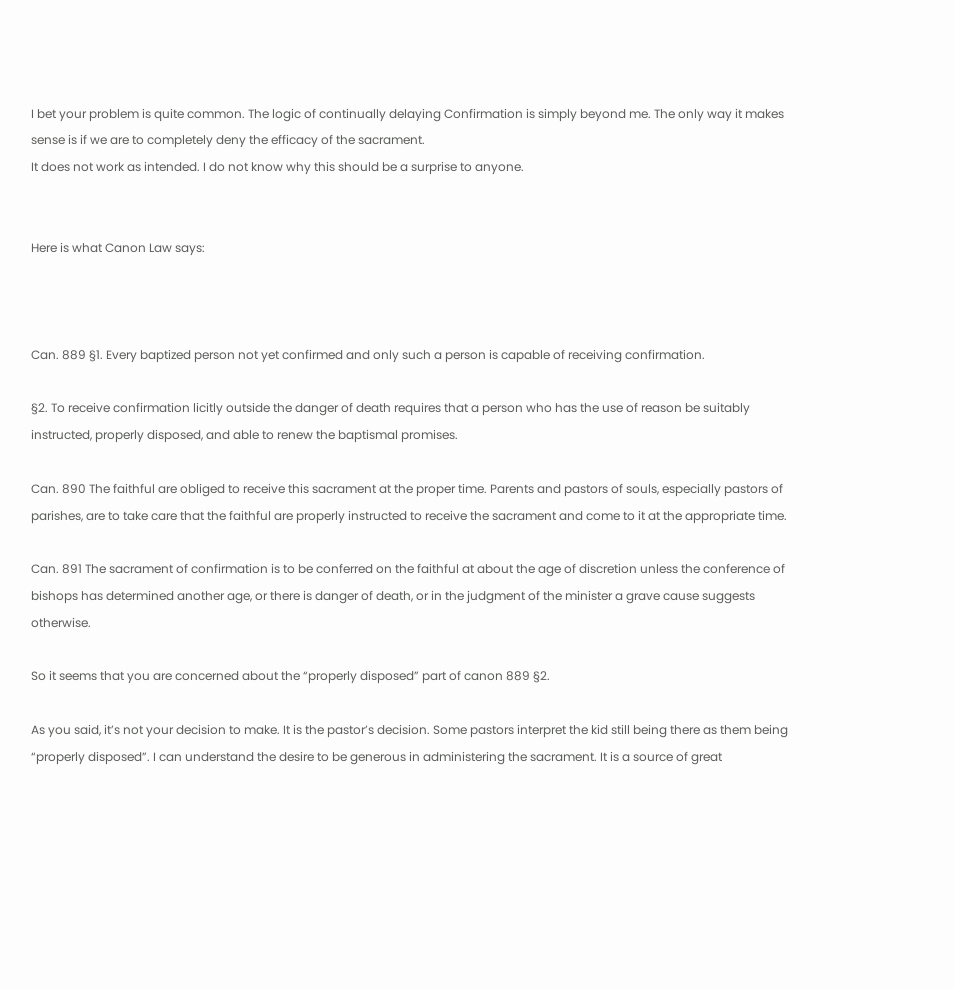I bet your problem is quite common. The logic of continually delaying Confirmation is simply beyond me. The only way it makes sense is if we are to completely deny the efficacy of the sacrament.
It does not work as intended. I do not know why this should be a surprise to anyone.


Here is what Canon Law says:



Can. 889 §1. Every baptized person not yet confirmed and only such a person is capable of receiving confirmation.

§2. To receive confirmation licitly outside the danger of death requires that a person who has the use of reason be suitably instructed, properly disposed, and able to renew the baptismal promises.

Can. 890 The faithful are obliged to receive this sacrament at the proper time. Parents and pastors of souls, especially pastors of parishes, are to take care that the faithful are properly instructed to receive the sacrament and come to it at the appropriate time.

Can. 891 The sacrament of confirmation is to be conferred on the faithful at about the age of discretion unless the conference of bishops has determined another age, or there is danger of death, or in the judgment of the minister a grave cause suggests otherwise.

So it seems that you are concerned about the “properly disposed” part of canon 889 §2.

As you said, it’s not your decision to make. It is the pastor’s decision. Some pastors interpret the kid still being there as them being “properly disposed”. I can understand the desire to be generous in administering the sacrament. It is a source of great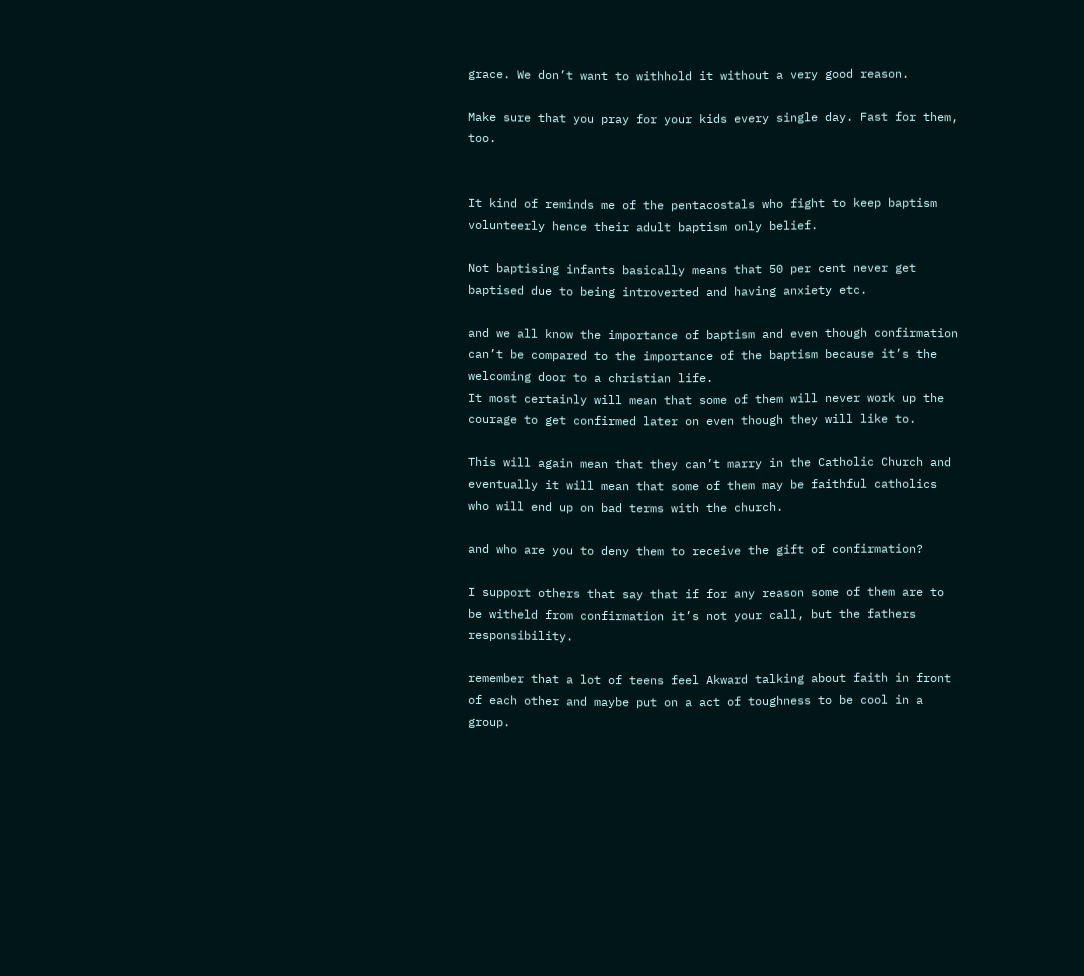grace. We don’t want to withhold it without a very good reason.

Make sure that you pray for your kids every single day. Fast for them, too.


It kind of reminds me of the pentacostals who fight to keep baptism volunteerly hence their adult baptism only belief.

Not baptising infants basically means that 50 per cent never get baptised due to being introverted and having anxiety etc.

and we all know the importance of baptism and even though confirmation can’t be compared to the importance of the baptism because it’s the welcoming door to a christian life.
It most certainly will mean that some of them will never work up the courage to get confirmed later on even though they will like to.

This will again mean that they can’t marry in the Catholic Church and eventually it will mean that some of them may be faithful catholics who will end up on bad terms with the church.

and who are you to deny them to receive the gift of confirmation?

I support others that say that if for any reason some of them are to be witheld from confirmation it’s not your call, but the fathers responsibility.

remember that a lot of teens feel Akward talking about faith in front of each other and maybe put on a act of toughness to be cool in a group.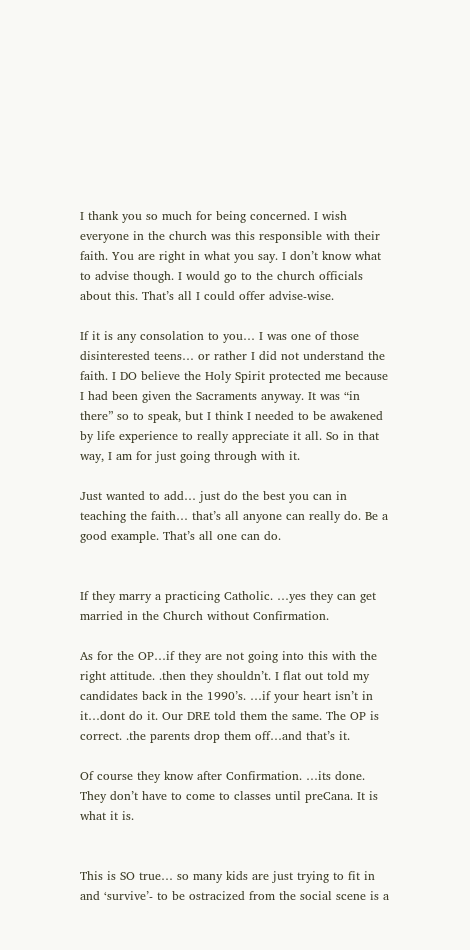I thank you so much for being concerned. I wish everyone in the church was this responsible with their faith. You are right in what you say. I don’t know what to advise though. I would go to the church officials about this. That’s all I could offer advise-wise.

If it is any consolation to you… I was one of those disinterested teens… or rather I did not understand the faith. I DO believe the Holy Spirit protected me because I had been given the Sacraments anyway. It was “in there” so to speak, but I think I needed to be awakened by life experience to really appreciate it all. So in that way, I am for just going through with it.

Just wanted to add… just do the best you can in teaching the faith… that’s all anyone can really do. Be a good example. That’s all one can do.


If they marry a practicing Catholic. …yes they can get married in the Church without Confirmation.

As for the OP…if they are not going into this with the right attitude. .then they shouldn’t. I flat out told my candidates back in the 1990’s. …if your heart isn’t in it…dont do it. Our DRE told them the same. The OP is correct. .the parents drop them off…and that’s it.

Of course they know after Confirmation. …its done. They don’t have to come to classes until preCana. It is what it is.


This is SO true… so many kids are just trying to fit in and ‘survive’- to be ostracized from the social scene is a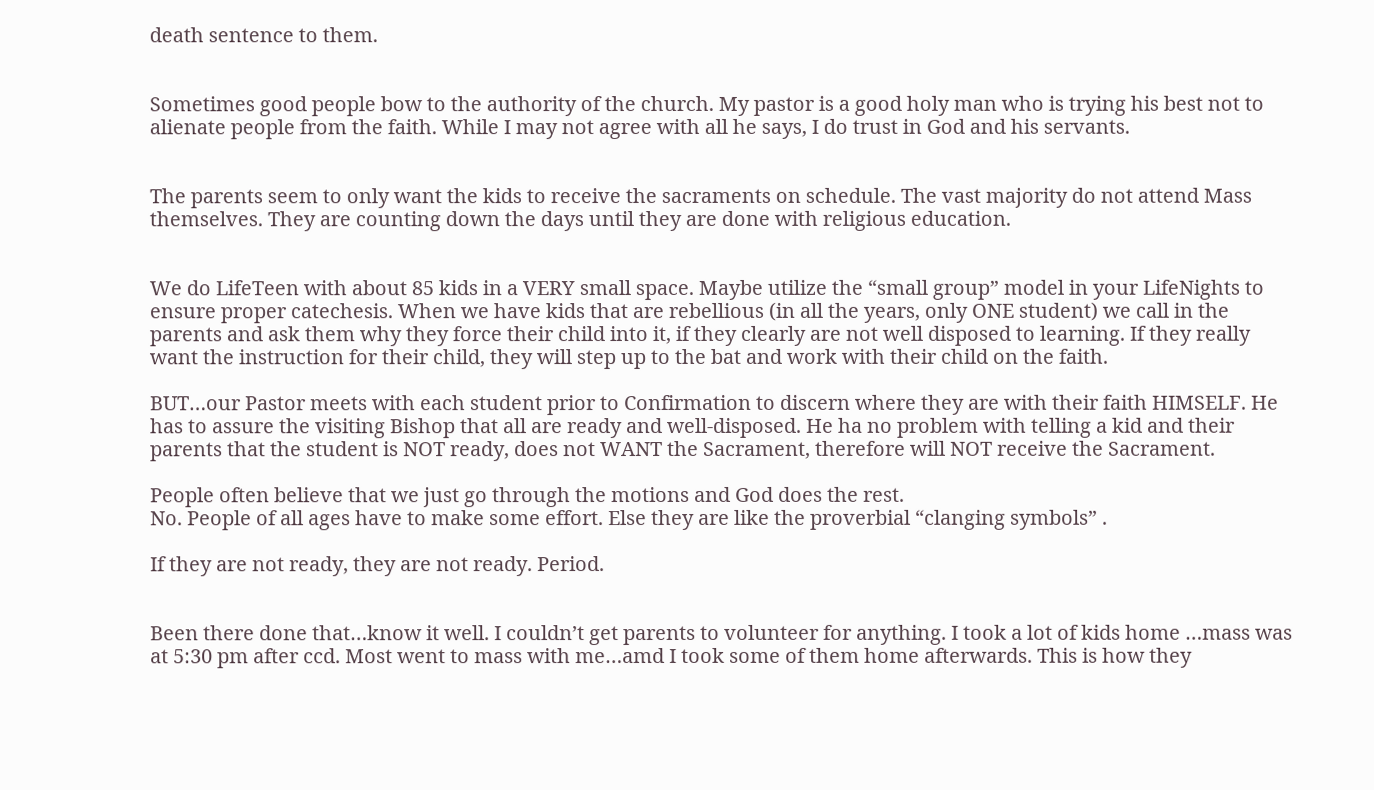death sentence to them.


Sometimes good people bow to the authority of the church. My pastor is a good holy man who is trying his best not to alienate people from the faith. While I may not agree with all he says, I do trust in God and his servants.


The parents seem to only want the kids to receive the sacraments on schedule. The vast majority do not attend Mass themselves. They are counting down the days until they are done with religious education.


We do LifeTeen with about 85 kids in a VERY small space. Maybe utilize the “small group” model in your LifeNights to ensure proper catechesis. When we have kids that are rebellious (in all the years, only ONE student) we call in the parents and ask them why they force their child into it, if they clearly are not well disposed to learning. If they really want the instruction for their child, they will step up to the bat and work with their child on the faith.

BUT…our Pastor meets with each student prior to Confirmation to discern where they are with their faith HIMSELF. He has to assure the visiting Bishop that all are ready and well-disposed. He ha no problem with telling a kid and their parents that the student is NOT ready, does not WANT the Sacrament, therefore will NOT receive the Sacrament.

People often believe that we just go through the motions and God does the rest.
No. People of all ages have to make some effort. Else they are like the proverbial “clanging symbols” .

If they are not ready, they are not ready. Period.


Been there done that…know it well. I couldn’t get parents to volunteer for anything. I took a lot of kids home …mass was at 5:30 pm after ccd. Most went to mass with me…amd I took some of them home afterwards. This is how they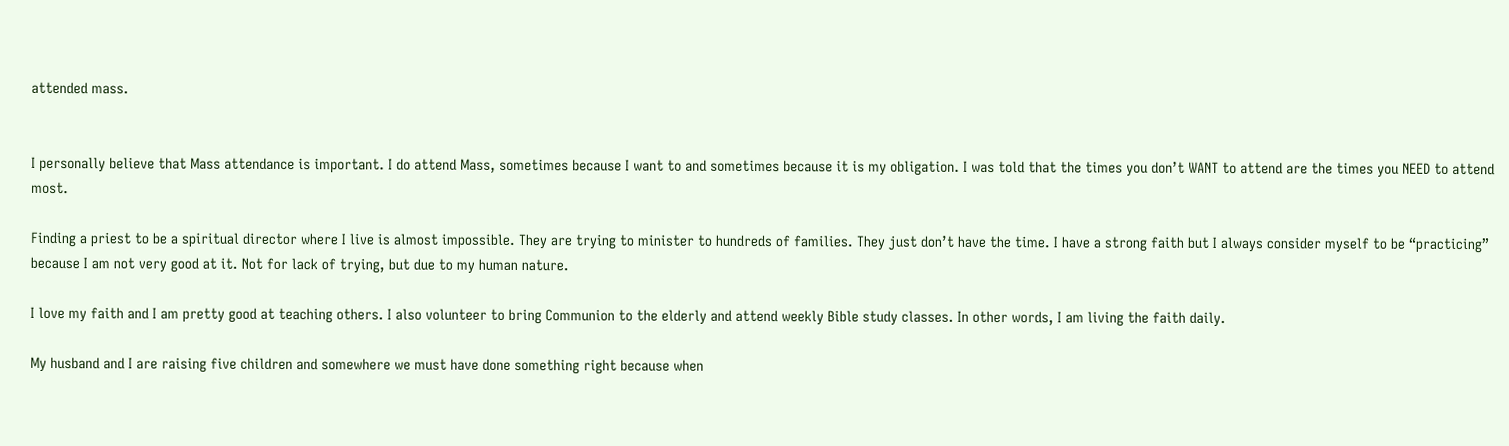attended mass.


I personally believe that Mass attendance is important. I do attend Mass, sometimes because I want to and sometimes because it is my obligation. I was told that the times you don’t WANT to attend are the times you NEED to attend most.

Finding a priest to be a spiritual director where I live is almost impossible. They are trying to minister to hundreds of families. They just don’t have the time. I have a strong faith but I always consider myself to be “practicing” because I am not very good at it. Not for lack of trying, but due to my human nature.

I love my faith and I am pretty good at teaching others. I also volunteer to bring Communion to the elderly and attend weekly Bible study classes. In other words, I am living the faith daily.

My husband and I are raising five children and somewhere we must have done something right because when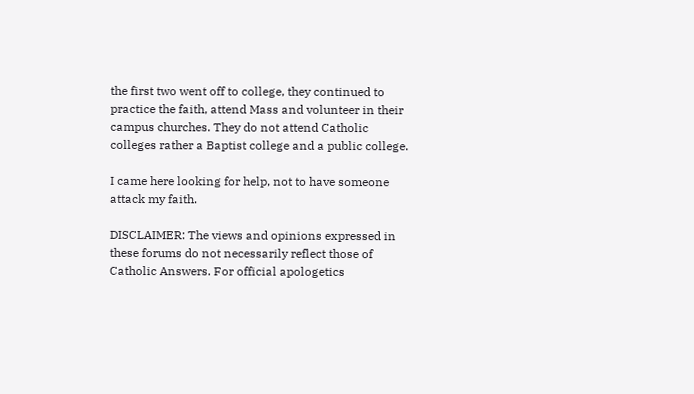the first two went off to college, they continued to practice the faith, attend Mass and volunteer in their campus churches. They do not attend Catholic colleges rather a Baptist college and a public college.

I came here looking for help, not to have someone attack my faith.

DISCLAIMER: The views and opinions expressed in these forums do not necessarily reflect those of Catholic Answers. For official apologetics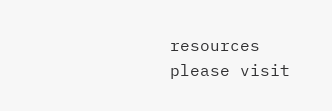resources please visit